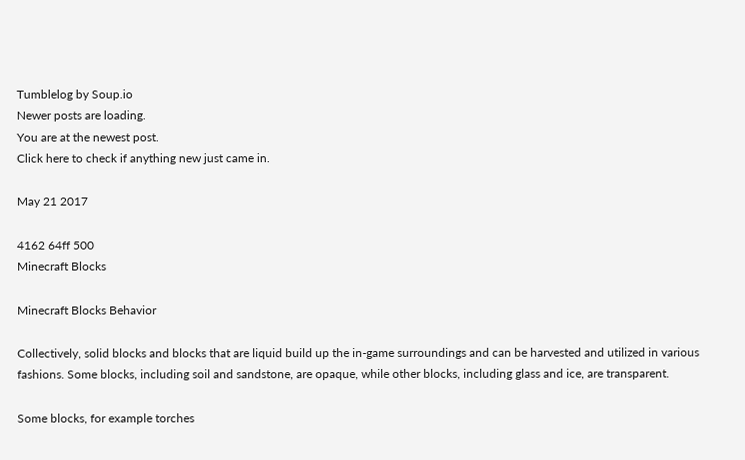Tumblelog by Soup.io
Newer posts are loading.
You are at the newest post.
Click here to check if anything new just came in.

May 21 2017

4162 64ff 500
Minecraft Blocks

Minecraft Blocks Behavior

Collectively, solid blocks and blocks that are liquid build up the in-game surroundings and can be harvested and utilized in various fashions. Some blocks, including soil and sandstone, are opaque, while other blocks, including glass and ice, are transparent.

Some blocks, for example torches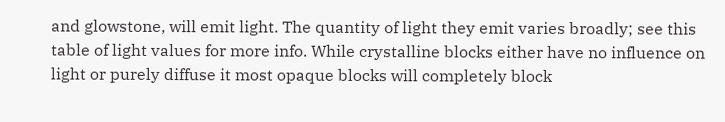and glowstone, will emit light. The quantity of light they emit varies broadly; see this table of light values for more info. While crystalline blocks either have no influence on light or purely diffuse it most opaque blocks will completely block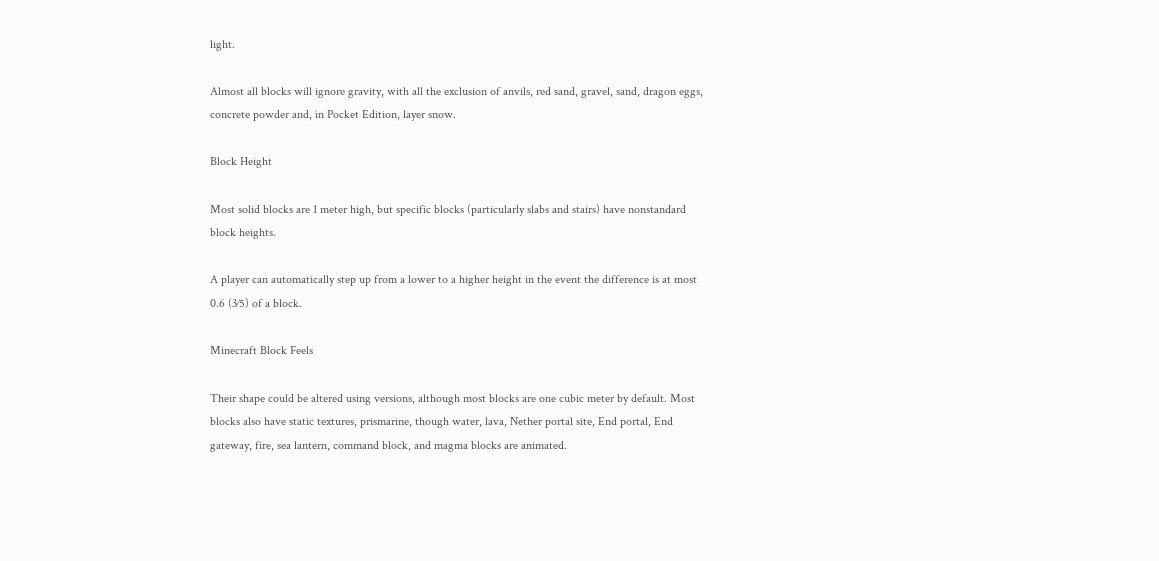light.

Almost all blocks will ignore gravity, with all the exclusion of anvils, red sand, gravel, sand, dragon eggs, concrete powder and, in Pocket Edition, layer snow.

Block Height

Most solid blocks are 1 meter high, but specific blocks (particularly slabs and stairs) have nonstandard block heights.

A player can automatically step up from a lower to a higher height in the event the difference is at most 0.6 (3⁄5) of a block.

Minecraft Block Feels

Their shape could be altered using versions, although most blocks are one cubic meter by default. Most blocks also have static textures, prismarine, though water, lava, Nether portal site, End portal, End gateway, fire, sea lantern, command block, and magma blocks are animated.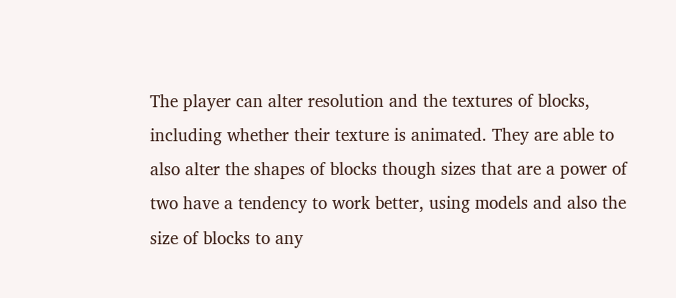The player can alter resolution and the textures of blocks, including whether their texture is animated. They are able to also alter the shapes of blocks though sizes that are a power of two have a tendency to work better, using models and also the size of blocks to any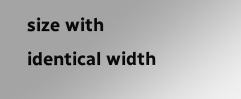size with identical width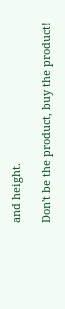and height.

Don't be the product, buy the product!